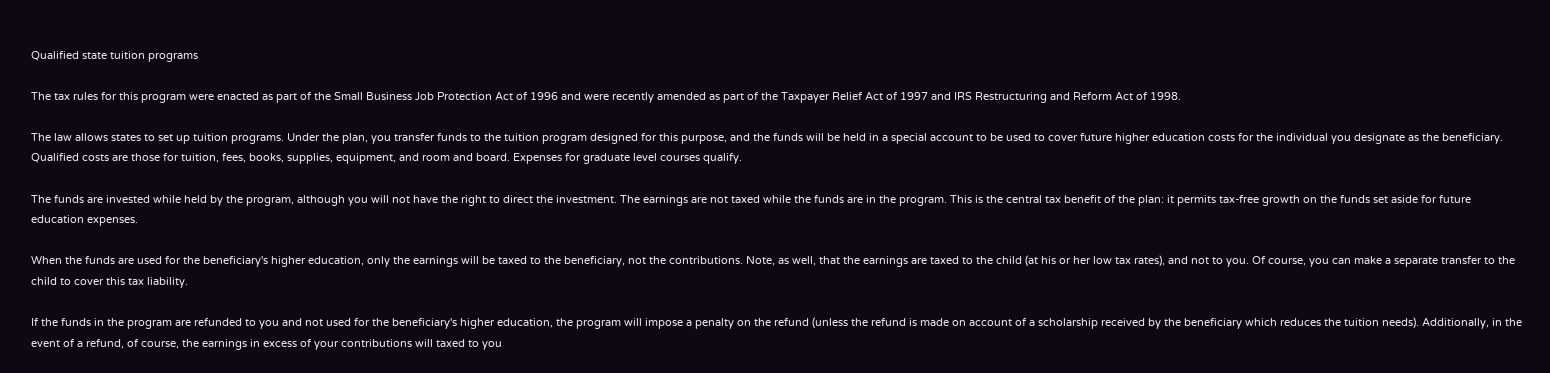Qualified state tuition programs

The tax rules for this program were enacted as part of the Small Business Job Protection Act of 1996 and were recently amended as part of the Taxpayer Relief Act of 1997 and IRS Restructuring and Reform Act of 1998.

The law allows states to set up tuition programs. Under the plan, you transfer funds to the tuition program designed for this purpose, and the funds will be held in a special account to be used to cover future higher education costs for the individual you designate as the beneficiary. Qualified costs are those for tuition, fees, books, supplies, equipment, and room and board. Expenses for graduate level courses qualify.

The funds are invested while held by the program, although you will not have the right to direct the investment. The earnings are not taxed while the funds are in the program. This is the central tax benefit of the plan: it permits tax-free growth on the funds set aside for future education expenses.

When the funds are used for the beneficiary's higher education, only the earnings will be taxed to the beneficiary, not the contributions. Note, as well, that the earnings are taxed to the child (at his or her low tax rates), and not to you. Of course, you can make a separate transfer to the child to cover this tax liability.

If the funds in the program are refunded to you and not used for the beneficiary's higher education, the program will impose a penalty on the refund (unless the refund is made on account of a scholarship received by the beneficiary which reduces the tuition needs). Additionally, in the event of a refund, of course, the earnings in excess of your contributions will taxed to you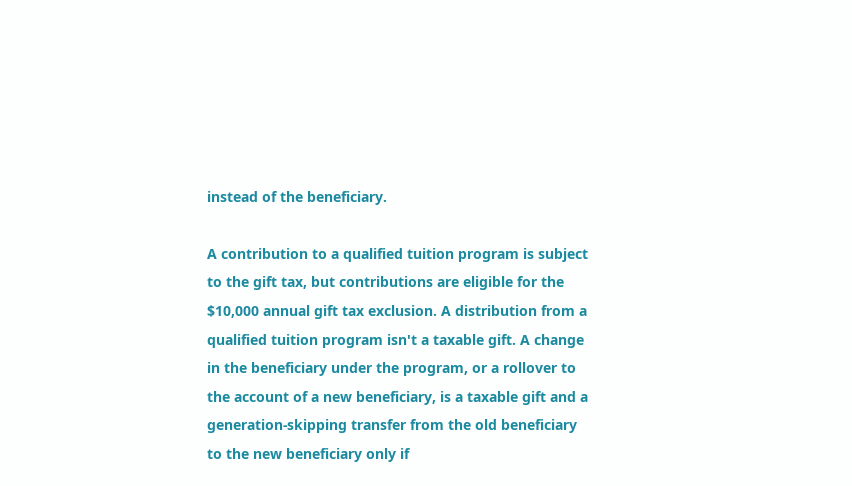instead of the beneficiary.

A contribution to a qualified tuition program is subject to the gift tax, but contributions are eligible for the $10,000 annual gift tax exclusion. A distribution from a qualified tuition program isn't a taxable gift. A change in the beneficiary under the program, or a rollover to the account of a new beneficiary, is a taxable gift and a generation-skipping transfer from the old beneficiary to the new beneficiary only if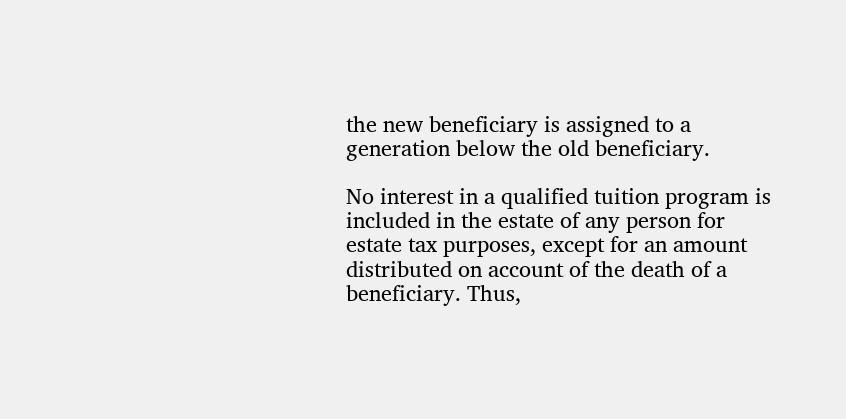the new beneficiary is assigned to a generation below the old beneficiary.

No interest in a qualified tuition program is included in the estate of any person for estate tax purposes, except for an amount distributed on account of the death of a beneficiary. Thus,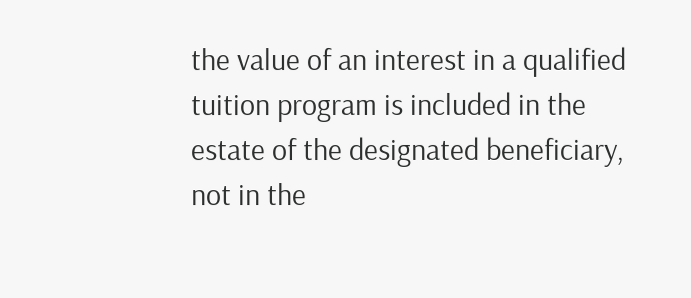the value of an interest in a qualified tuition program is included in the estate of the designated beneficiary, not in the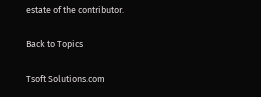estate of the contributor.

Back to Topics

Tsoft Solutions.com